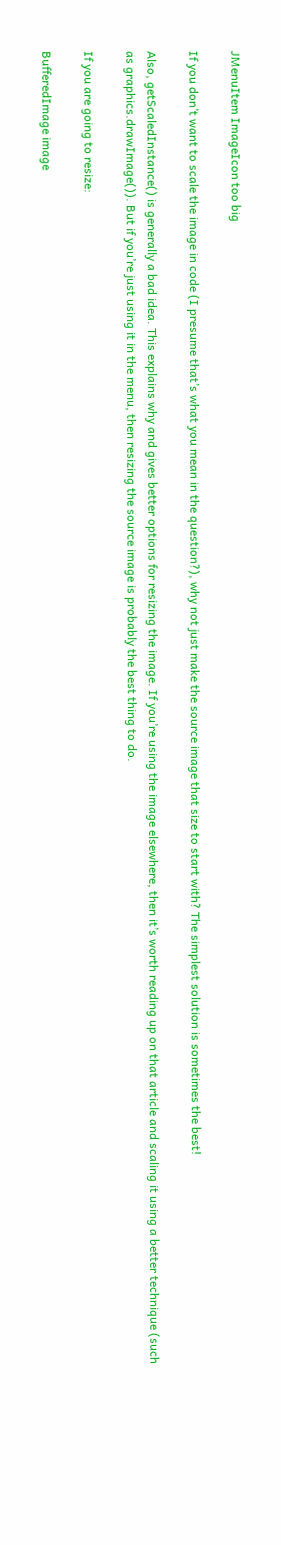JMenuItem ImageIcon too big

If you don’t want to scale the image in code (I presume that’s what you mean in the question?), why not just make the source image that size to start with? The simplest solution is sometimes the best!

Also, getScaledInstance() is generally a bad idea. This explains why and gives better options for resizing the image. If you’re using the image elsewhere, then it’s worth reading up on that article and scaling it using a better technique (such as graphics.drawImage()). But if you’re just using it in the menu, then resizing the source image is probably the best thing to do.

If you are going to resize:

BufferedImage image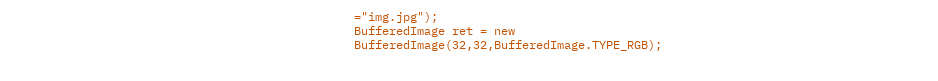="img.jpg");
BufferedImage ret = new BufferedImage(32,32,BufferedImage.TYPE_RGB);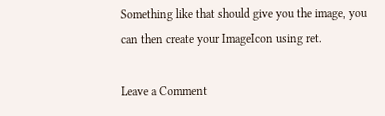Something like that should give you the image, you can then create your ImageIcon using ret.

Leave a Comment